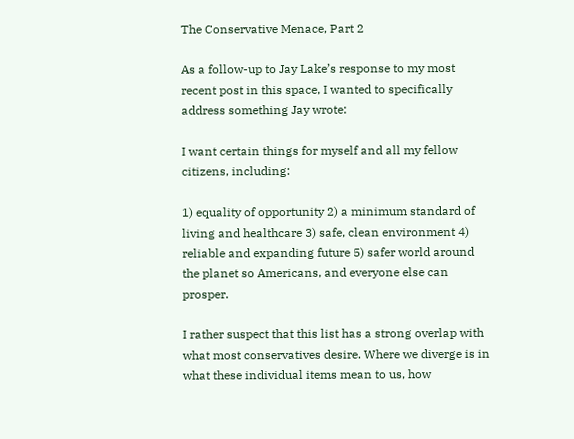The Conservative Menace, Part 2

As a follow-up to Jay Lake’s response to my most recent post in this space, I wanted to specifically address something Jay wrote:

I want certain things for myself and all my fellow citizens, including:

1) equality of opportunity 2) a minimum standard of living and healthcare 3) safe, clean environment 4) reliable and expanding future 5) safer world around the planet so Americans, and everyone else can prosper.

I rather suspect that this list has a strong overlap with what most conservatives desire. Where we diverge is in what these individual items mean to us, how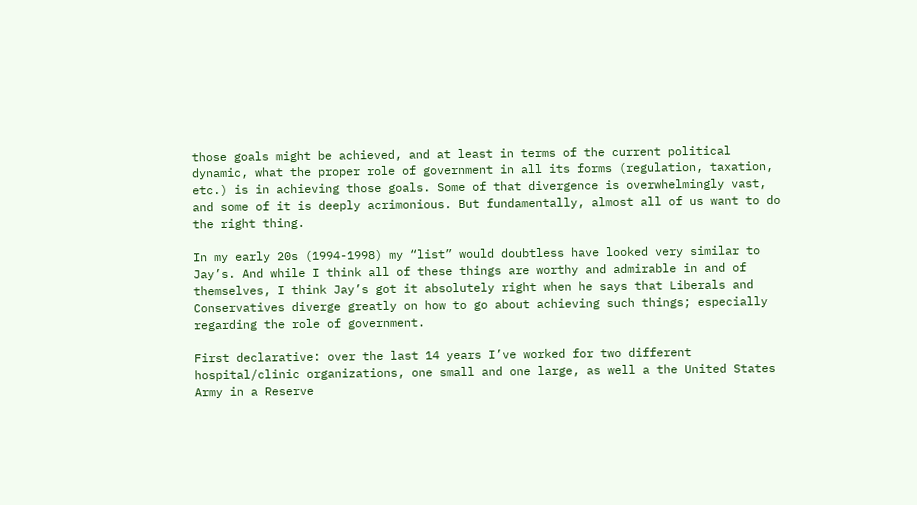those goals might be achieved, and at least in terms of the current political dynamic, what the proper role of government in all its forms (regulation, taxation, etc.) is in achieving those goals. Some of that divergence is overwhelmingly vast, and some of it is deeply acrimonious. But fundamentally, almost all of us want to do the right thing.

In my early 20s (1994-1998) my “list” would doubtless have looked very similar to Jay’s. And while I think all of these things are worthy and admirable in and of themselves, I think Jay’s got it absolutely right when he says that Liberals and Conservatives diverge greatly on how to go about achieving such things; especially regarding the role of government.

First declarative: over the last 14 years I’ve worked for two different hospital/clinic organizations, one small and one large, as well a the United States Army in a Reserve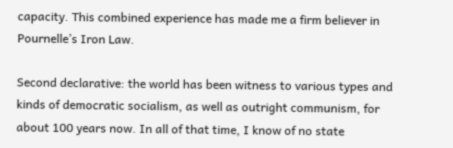capacity. This combined experience has made me a firm believer in Pournelle’s Iron Law.

Second declarative: the world has been witness to various types and kinds of democratic socialism, as well as outright communism, for about 100 years now. In all of that time, I know of no state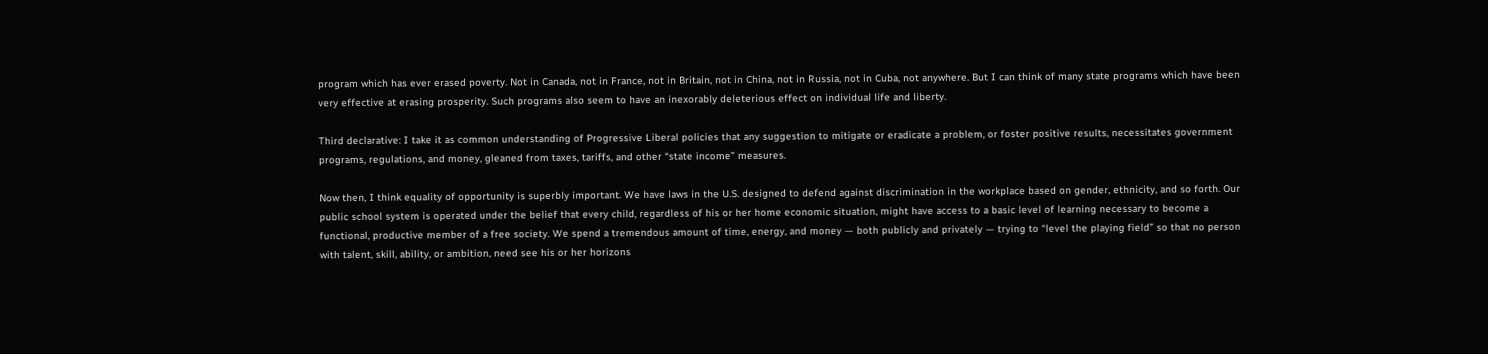program which has ever erased poverty. Not in Canada, not in France, not in Britain, not in China, not in Russia, not in Cuba, not anywhere. But I can think of many state programs which have been very effective at erasing prosperity. Such programs also seem to have an inexorably deleterious effect on individual life and liberty.

Third declarative: I take it as common understanding of Progressive Liberal policies that any suggestion to mitigate or eradicate a problem, or foster positive results, necessitates government programs, regulations, and money, gleaned from taxes, tariffs, and other “state income” measures.

Now then, I think equality of opportunity is superbly important. We have laws in the U.S. designed to defend against discrimination in the workplace based on gender, ethnicity, and so forth. Our public school system is operated under the belief that every child, regardless of his or her home economic situation, might have access to a basic level of learning necessary to become a functional, productive member of a free society. We spend a tremendous amount of time, energy, and money — both publicly and privately — trying to “level the playing field” so that no person with talent, skill, ability, or ambition, need see his or her horizons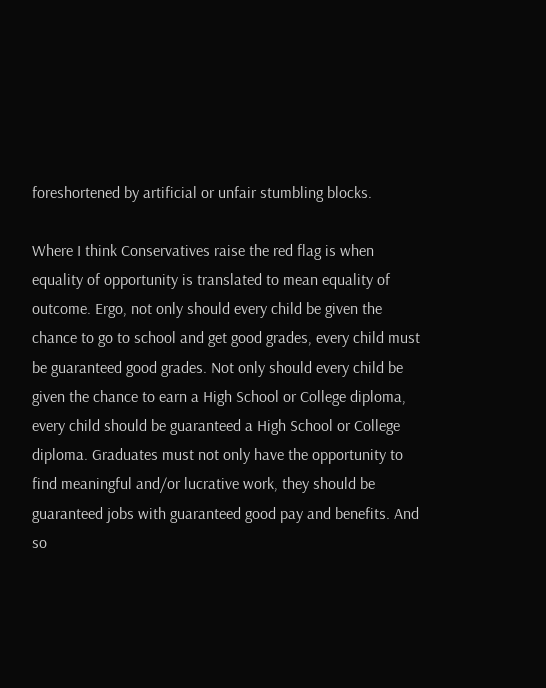foreshortened by artificial or unfair stumbling blocks.

Where I think Conservatives raise the red flag is when equality of opportunity is translated to mean equality of outcome. Ergo, not only should every child be given the chance to go to school and get good grades, every child must be guaranteed good grades. Not only should every child be given the chance to earn a High School or College diploma, every child should be guaranteed a High School or College diploma. Graduates must not only have the opportunity to find meaningful and/or lucrative work, they should be guaranteed jobs with guaranteed good pay and benefits. And so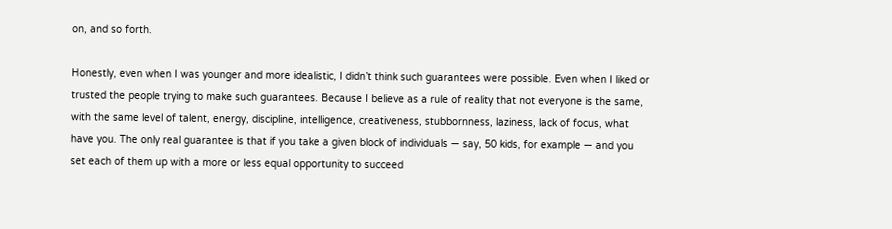on, and so forth.

Honestly, even when I was younger and more idealistic, I didn’t think such guarantees were possible. Even when I liked or trusted the people trying to make such guarantees. Because I believe as a rule of reality that not everyone is the same, with the same level of talent, energy, discipline, intelligence, creativeness, stubbornness, laziness, lack of focus, what have you. The only real guarantee is that if you take a given block of individuals — say, 50 kids, for example — and you set each of them up with a more or less equal opportunity to succeed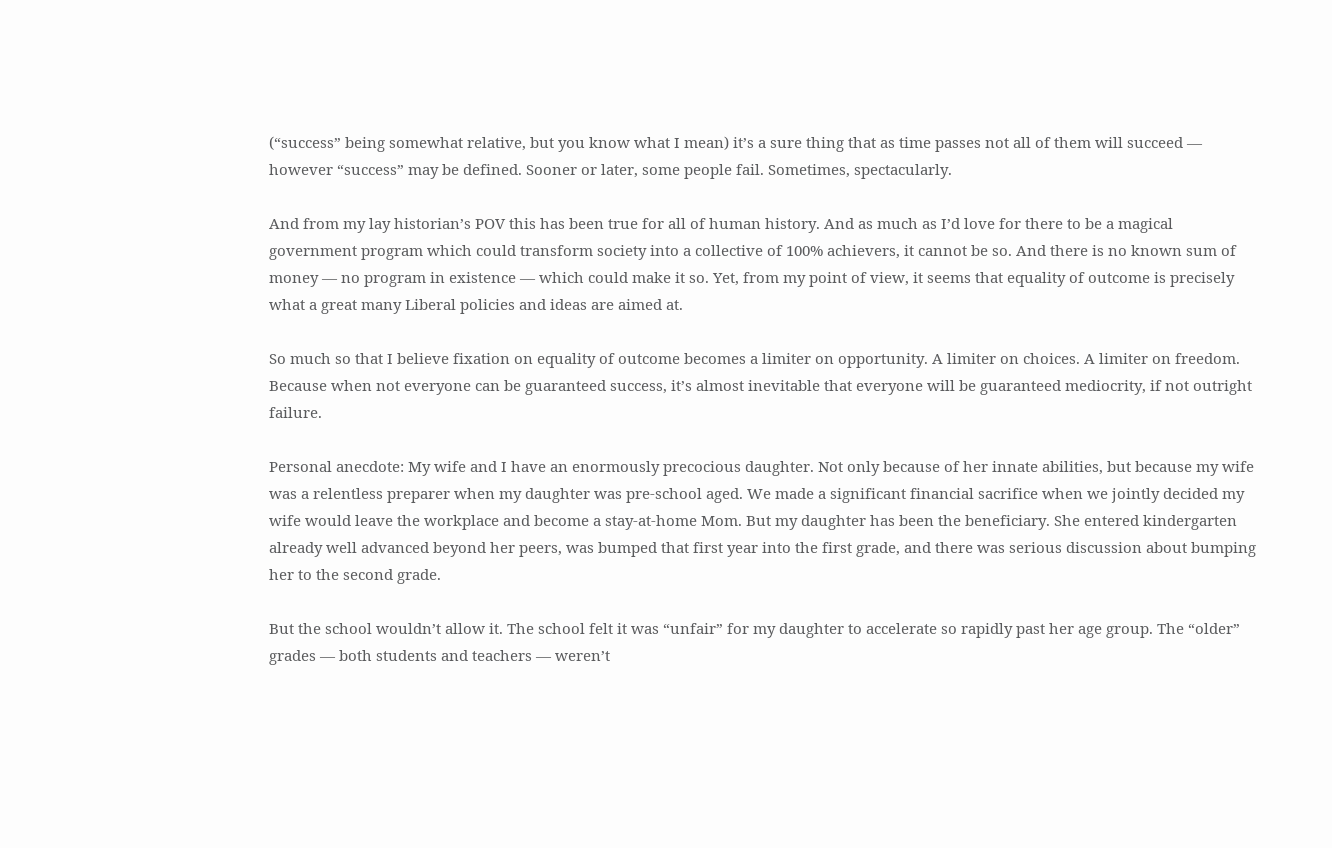(“success” being somewhat relative, but you know what I mean) it’s a sure thing that as time passes not all of them will succeed — however “success” may be defined. Sooner or later, some people fail. Sometimes, spectacularly.

And from my lay historian’s POV this has been true for all of human history. And as much as I’d love for there to be a magical government program which could transform society into a collective of 100% achievers, it cannot be so. And there is no known sum of money — no program in existence — which could make it so. Yet, from my point of view, it seems that equality of outcome is precisely what a great many Liberal policies and ideas are aimed at.

So much so that I believe fixation on equality of outcome becomes a limiter on opportunity. A limiter on choices. A limiter on freedom. Because when not everyone can be guaranteed success, it’s almost inevitable that everyone will be guaranteed mediocrity, if not outright failure.

Personal anecdote: My wife and I have an enormously precocious daughter. Not only because of her innate abilities, but because my wife was a relentless preparer when my daughter was pre-school aged. We made a significant financial sacrifice when we jointly decided my wife would leave the workplace and become a stay-at-home Mom. But my daughter has been the beneficiary. She entered kindergarten already well advanced beyond her peers, was bumped that first year into the first grade, and there was serious discussion about bumping her to the second grade.

But the school wouldn’t allow it. The school felt it was “unfair” for my daughter to accelerate so rapidly past her age group. The “older” grades — both students and teachers — weren’t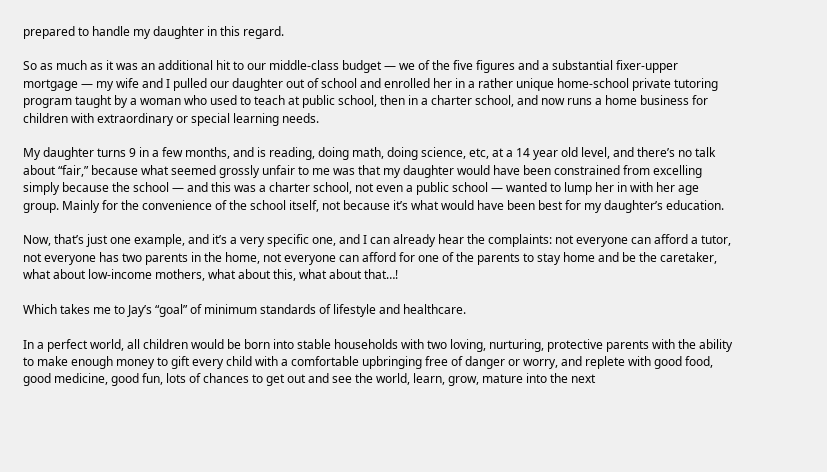prepared to handle my daughter in this regard.

So as much as it was an additional hit to our middle-class budget — we of the five figures and a substantial fixer-upper mortgage — my wife and I pulled our daughter out of school and enrolled her in a rather unique home-school private tutoring program taught by a woman who used to teach at public school, then in a charter school, and now runs a home business for children with extraordinary or special learning needs.

My daughter turns 9 in a few months, and is reading, doing math, doing science, etc, at a 14 year old level, and there’s no talk about “fair,” because what seemed grossly unfair to me was that my daughter would have been constrained from excelling simply because the school — and this was a charter school, not even a public school — wanted to lump her in with her age group. Mainly for the convenience of the school itself, not because it’s what would have been best for my daughter’s education.

Now, that’s just one example, and it’s a very specific one, and I can already hear the complaints: not everyone can afford a tutor, not everyone has two parents in the home, not everyone can afford for one of the parents to stay home and be the caretaker, what about low-income mothers, what about this, what about that…!

Which takes me to Jay’s “goal” of minimum standards of lifestyle and healthcare.

In a perfect world, all children would be born into stable households with two loving, nurturing, protective parents with the ability to make enough money to gift every child with a comfortable upbringing free of danger or worry, and replete with good food, good medicine, good fun, lots of chances to get out and see the world, learn, grow, mature into the next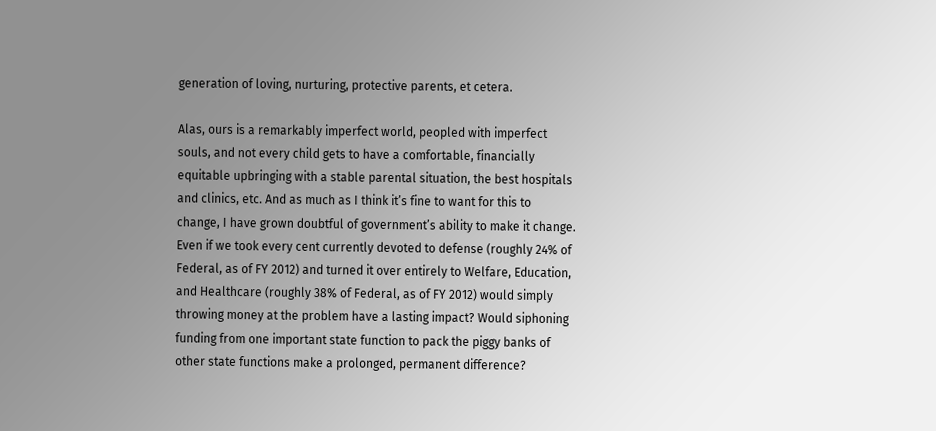generation of loving, nurturing, protective parents, et cetera.

Alas, ours is a remarkably imperfect world, peopled with imperfect souls, and not every child gets to have a comfortable, financially equitable upbringing with a stable parental situation, the best hospitals and clinics, etc. And as much as I think it’s fine to want for this to change, I have grown doubtful of government’s ability to make it change. Even if we took every cent currently devoted to defense (roughly 24% of Federal, as of FY 2012) and turned it over entirely to Welfare, Education, and Healthcare (roughly 38% of Federal, as of FY 2012) would simply throwing money at the problem have a lasting impact? Would siphoning funding from one important state function to pack the piggy banks of other state functions make a prolonged, permanent difference?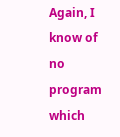Again, I know of no program which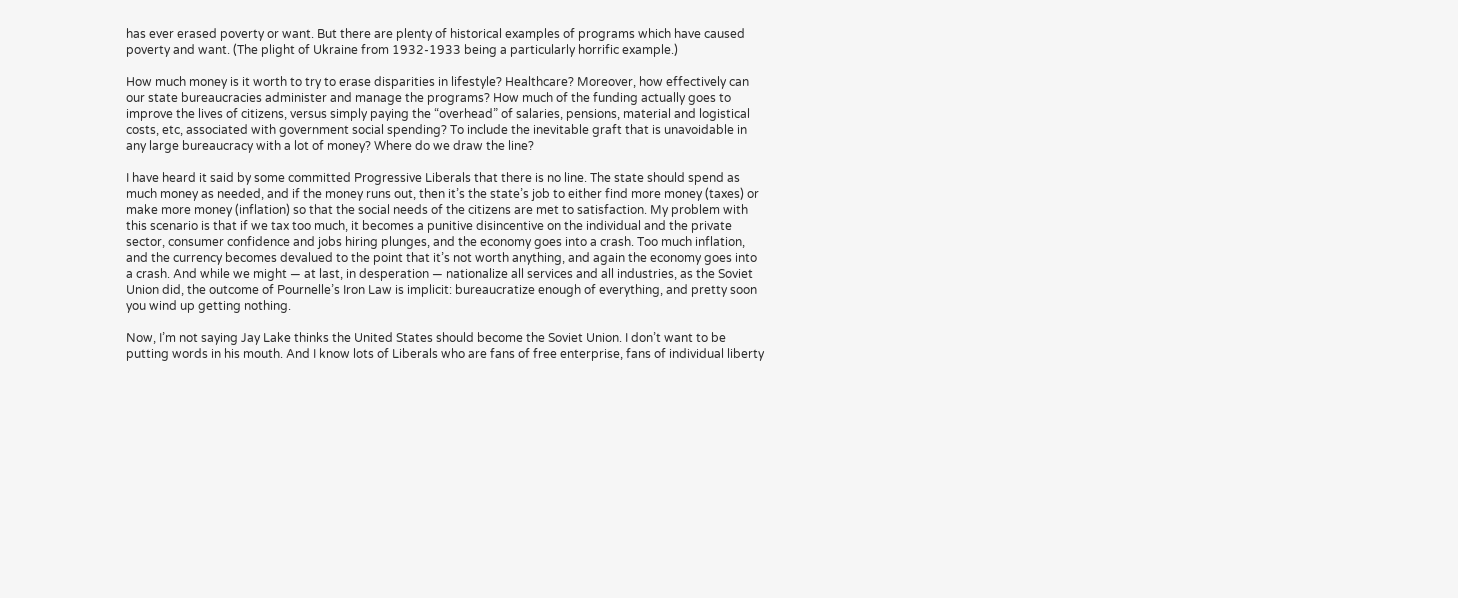has ever erased poverty or want. But there are plenty of historical examples of programs which have caused poverty and want. (The plight of Ukraine from 1932-1933 being a particularly horrific example.)

How much money is it worth to try to erase disparities in lifestyle? Healthcare? Moreover, how effectively can our state bureaucracies administer and manage the programs? How much of the funding actually goes to improve the lives of citizens, versus simply paying the “overhead” of salaries, pensions, material and logistical costs, etc, associated with government social spending? To include the inevitable graft that is unavoidable in any large bureaucracy with a lot of money? Where do we draw the line?

I have heard it said by some committed Progressive Liberals that there is no line. The state should spend as much money as needed, and if the money runs out, then it’s the state’s job to either find more money (taxes) or make more money (inflation) so that the social needs of the citizens are met to satisfaction. My problem with this scenario is that if we tax too much, it becomes a punitive disincentive on the individual and the private sector, consumer confidence and jobs hiring plunges, and the economy goes into a crash. Too much inflation, and the currency becomes devalued to the point that it’s not worth anything, and again the economy goes into a crash. And while we might — at last, in desperation — nationalize all services and all industries, as the Soviet Union did, the outcome of Pournelle’s Iron Law is implicit: bureaucratize enough of everything, and pretty soon you wind up getting nothing.

Now, I’m not saying Jay Lake thinks the United States should become the Soviet Union. I don’t want to be putting words in his mouth. And I know lots of Liberals who are fans of free enterprise, fans of individual liberty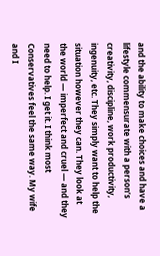and the ability to make choices and have a lifestyle commensurate with a person’s creativity, discipline, work productivity, ingenuity, etc. They simply want to help the situation however they can. They look at the world — imperfect and cruel — and they need to help. I get it. I think most Conservatives feel the same way. My wife and I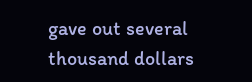gave out several thousand dollars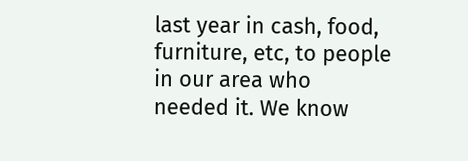last year in cash, food, furniture, etc, to people in our area who needed it. We know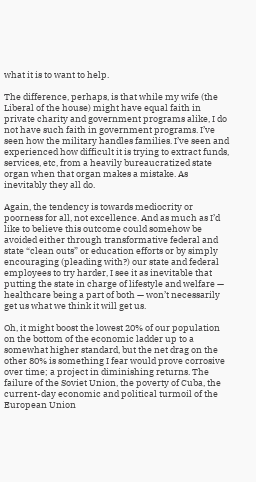what it is to want to help.

The difference, perhaps, is that while my wife (the Liberal of the house) might have equal faith in private charity and government programs alike, I do not have such faith in government programs. I’ve seen how the military handles families. I’ve seen and experienced how difficult it is trying to extract funds, services, etc, from a heavily bureaucratized state organ when that organ makes a mistake. As inevitably they all do.

Again, the tendency is towards mediocrity or poorness for all, not excellence. And as much as I’d like to believe this outcome could somehow be avoided either through transformative federal and state “clean outs” or education efforts or by simply encouraging (pleading with?) our state and federal employees to try harder, I see it as inevitable that putting the state in charge of lifestyle and welfare — healthcare being a part of both — won’t necessarily get us what we think it will get us.

Oh, it might boost the lowest 20% of our population on the bottom of the economic ladder up to a somewhat higher standard, but the net drag on the other 80% is something I fear would prove corrosive over time; a project in diminishing returns. The failure of the Soviet Union, the poverty of Cuba, the current-day economic and political turmoil of the European Union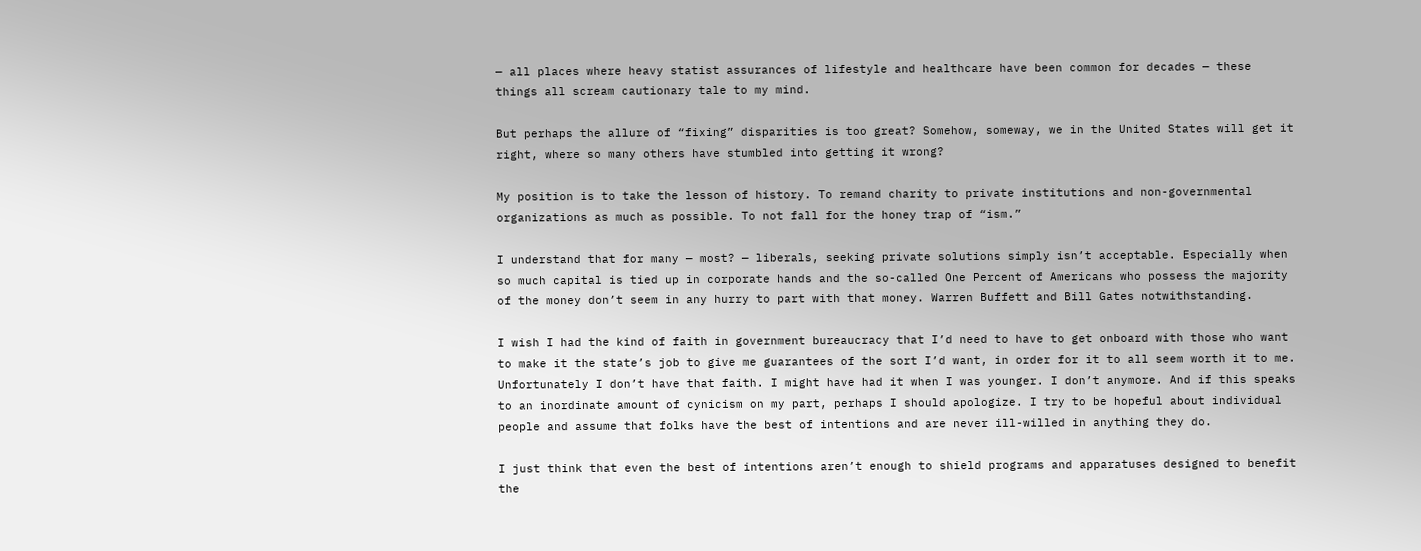— all places where heavy statist assurances of lifestyle and healthcare have been common for decades — these things all scream cautionary tale to my mind.

But perhaps the allure of “fixing” disparities is too great? Somehow, someway, we in the United States will get it right, where so many others have stumbled into getting it wrong?

My position is to take the lesson of history. To remand charity to private institutions and non-governmental organizations as much as possible. To not fall for the honey trap of “ism.”

I understand that for many — most? — liberals, seeking private solutions simply isn’t acceptable. Especially when so much capital is tied up in corporate hands and the so-called One Percent of Americans who possess the majority of the money don’t seem in any hurry to part with that money. Warren Buffett and Bill Gates notwithstanding.

I wish I had the kind of faith in government bureaucracy that I’d need to have to get onboard with those who want to make it the state’s job to give me guarantees of the sort I’d want, in order for it to all seem worth it to me. Unfortunately I don’t have that faith. I might have had it when I was younger. I don’t anymore. And if this speaks to an inordinate amount of cynicism on my part, perhaps I should apologize. I try to be hopeful about individual people and assume that folks have the best of intentions and are never ill-willed in anything they do.

I just think that even the best of intentions aren’t enough to shield programs and apparatuses designed to benefit the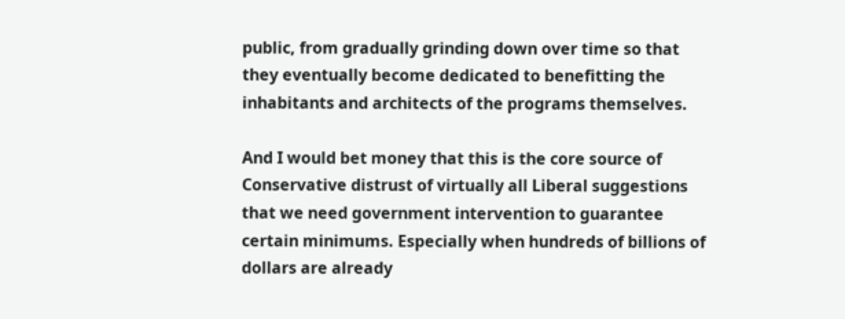public, from gradually grinding down over time so that they eventually become dedicated to benefitting the inhabitants and architects of the programs themselves.

And I would bet money that this is the core source of Conservative distrust of virtually all Liberal suggestions that we need government intervention to guarantee certain minimums. Especially when hundreds of billions of dollars are already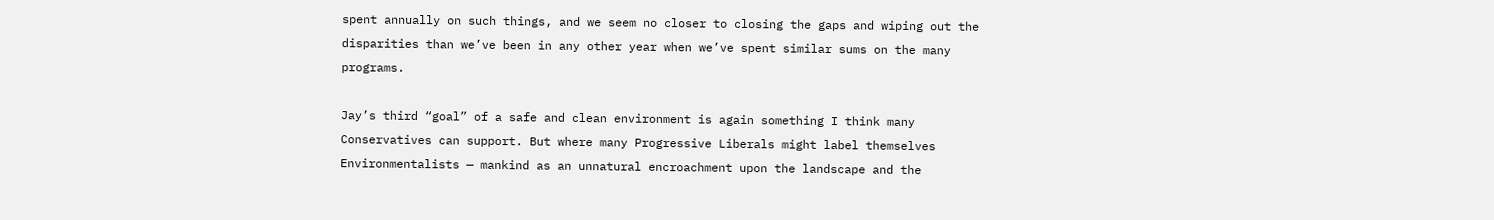spent annually on such things, and we seem no closer to closing the gaps and wiping out the disparities than we’ve been in any other year when we’ve spent similar sums on the many programs.

Jay’s third “goal” of a safe and clean environment is again something I think many Conservatives can support. But where many Progressive Liberals might label themselves Environmentalists — mankind as an unnatural encroachment upon the landscape and the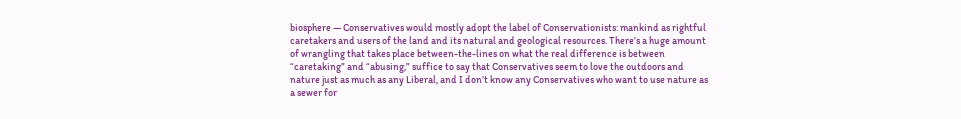biosphere — Conservatives would mostly adopt the label of Conservationists: mankind as rightful caretakers and users of the land and its natural and geological resources. There’s a huge amount of wrangling that takes place between-the-lines on what the real difference is between “caretaking” and “abusing,” suffice to say that Conservatives seem to love the outdoors and nature just as much as any Liberal, and I don’t know any Conservatives who want to use nature as a sewer for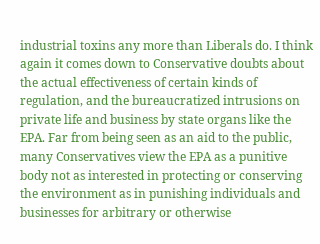industrial toxins any more than Liberals do. I think again it comes down to Conservative doubts about the actual effectiveness of certain kinds of regulation, and the bureaucratized intrusions on private life and business by state organs like the EPA. Far from being seen as an aid to the public, many Conservatives view the EPA as a punitive body not as interested in protecting or conserving the environment as in punishing individuals and businesses for arbitrary or otherwise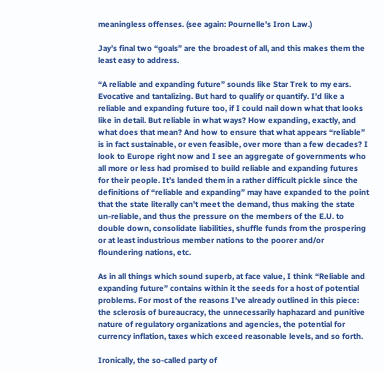meaningless offenses. (see again: Pournelle’s Iron Law.)

Jay’s final two “goals” are the broadest of all, and this makes them the least easy to address.

“A reliable and expanding future” sounds like Star Trek to my ears. Evocative and tantalizing. But hard to qualify or quantify. I’d like a reliable and expanding future too, if I could nail down what that looks like in detail. But reliable in what ways? How expanding, exactly, and what does that mean? And how to ensure that what appears “reliable” is in fact sustainable, or even feasible, over more than a few decades? I look to Europe right now and I see an aggregate of governments who all more or less had promised to build reliable and expanding futures for their people. It’s landed them in a rather difficult pickle since the definitions of “reliable and expanding” may have expanded to the point that the state literally can’t meet the demand, thus making the state un-reliable, and thus the pressure on the members of the E.U. to double down, consolidate liabilities, shuffle funds from the prospering or at least industrious member nations to the poorer and/or floundering nations, etc.

As in all things which sound superb, at face value, I think “Reliable and expanding future” contains within it the seeds for a host of potential problems. For most of the reasons I’ve already outlined in this piece: the sclerosis of bureaucracy, the unnecessarily haphazard and punitive nature of regulatory organizations and agencies, the potential for currency inflation, taxes which exceed reasonable levels, and so forth.

Ironically, the so-called party of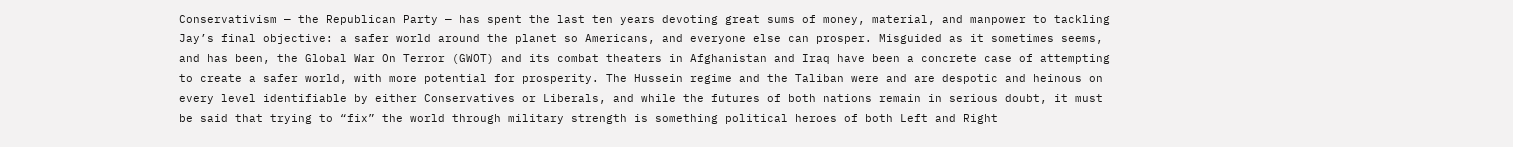Conservativism — the Republican Party — has spent the last ten years devoting great sums of money, material, and manpower to tackling Jay’s final objective: a safer world around the planet so Americans, and everyone else can prosper. Misguided as it sometimes seems, and has been, the Global War On Terror (GWOT) and its combat theaters in Afghanistan and Iraq have been a concrete case of attempting to create a safer world, with more potential for prosperity. The Hussein regime and the Taliban were and are despotic and heinous on every level identifiable by either Conservatives or Liberals, and while the futures of both nations remain in serious doubt, it must be said that trying to “fix” the world through military strength is something political heroes of both Left and Right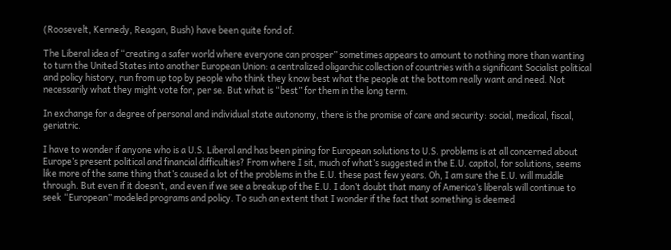(Roosevelt, Kennedy, Reagan, Bush) have been quite fond of.

The Liberal idea of “creating a safer world where everyone can prosper” sometimes appears to amount to nothing more than wanting to turn the United States into another European Union: a centralized oligarchic collection of countries with a significant Socialist political and policy history, run from up top by people who think they know best what the people at the bottom really want and need. Not necessarily what they might vote for, per se. But what is “best” for them in the long term.

In exchange for a degree of personal and individual state autonomy, there is the promise of care and security: social, medical, fiscal, geriatric.

I have to wonder if anyone who is a U.S. Liberal and has been pining for European solutions to U.S. problems is at all concerned about Europe’s present political and financial difficulties? From where I sit, much of what’s suggested in the E.U. capitol, for solutions, seems like more of the same thing that’s caused a lot of the problems in the E.U. these past few years. Oh, I am sure the E.U. will muddle through. But even if it doesn’t, and even if we see a breakup of the E.U. I don’t doubt that many of America’s liberals will continue to seek “European” modeled programs and policy. To such an extent that I wonder if the fact that something is deemed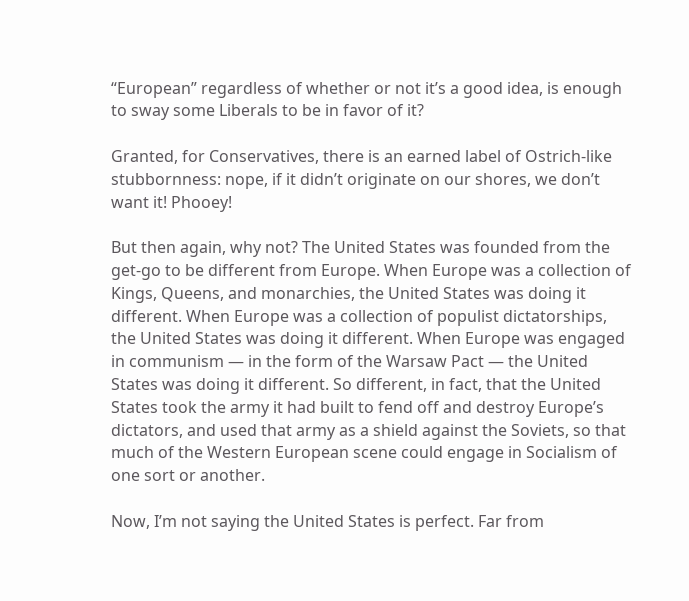“European” regardless of whether or not it’s a good idea, is enough to sway some Liberals to be in favor of it?

Granted, for Conservatives, there is an earned label of Ostrich-like stubbornness: nope, if it didn’t originate on our shores, we don’t want it! Phooey!

But then again, why not? The United States was founded from the get-go to be different from Europe. When Europe was a collection of Kings, Queens, and monarchies, the United States was doing it different. When Europe was a collection of populist dictatorships, the United States was doing it different. When Europe was engaged in communism — in the form of the Warsaw Pact — the United States was doing it different. So different, in fact, that the United States took the army it had built to fend off and destroy Europe’s dictators, and used that army as a shield against the Soviets, so that much of the Western European scene could engage in Socialism of one sort or another.

Now, I’m not saying the United States is perfect. Far from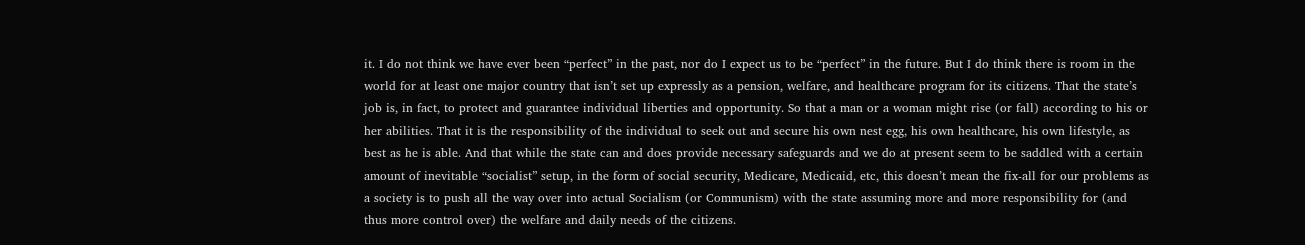it. I do not think we have ever been “perfect” in the past, nor do I expect us to be “perfect” in the future. But I do think there is room in the world for at least one major country that isn’t set up expressly as a pension, welfare, and healthcare program for its citizens. That the state’s job is, in fact, to protect and guarantee individual liberties and opportunity. So that a man or a woman might rise (or fall) according to his or her abilities. That it is the responsibility of the individual to seek out and secure his own nest egg, his own healthcare, his own lifestyle, as best as he is able. And that while the state can and does provide necessary safeguards and we do at present seem to be saddled with a certain amount of inevitable “socialist” setup, in the form of social security, Medicare, Medicaid, etc, this doesn’t mean the fix-all for our problems as a society is to push all the way over into actual Socialism (or Communism) with the state assuming more and more responsibility for (and thus more control over) the welfare and daily needs of the citizens.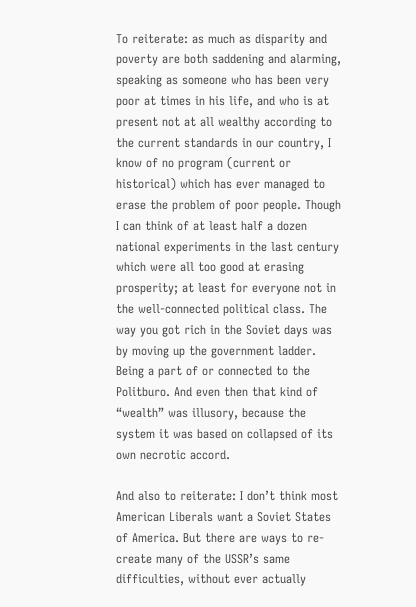To reiterate: as much as disparity and poverty are both saddening and alarming, speaking as someone who has been very poor at times in his life, and who is at present not at all wealthy according to the current standards in our country, I know of no program (current or historical) which has ever managed to erase the problem of poor people. Though I can think of at least half a dozen national experiments in the last century which were all too good at erasing prosperity; at least for everyone not in the well-connected political class. The way you got rich in the Soviet days was by moving up the government ladder. Being a part of or connected to the Politburo. And even then that kind of “wealth” was illusory, because the system it was based on collapsed of its own necrotic accord.

And also to reiterate: I don’t think most American Liberals want a Soviet States of America. But there are ways to re-create many of the USSR’s same difficulties, without ever actually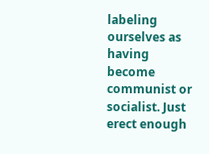labeling ourselves as having become communist or socialist. Just erect enough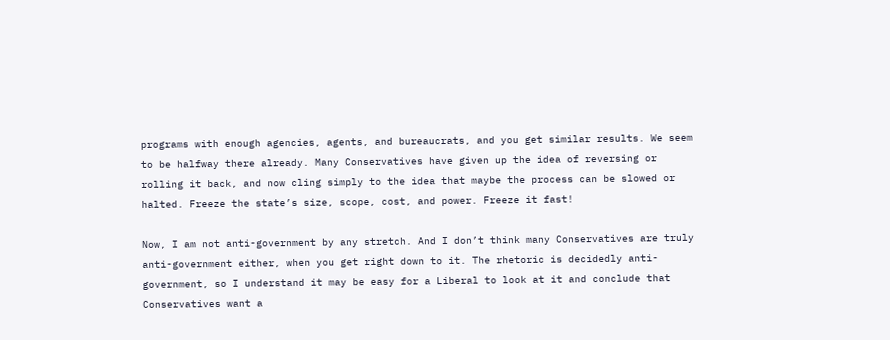programs with enough agencies, agents, and bureaucrats, and you get similar results. We seem to be halfway there already. Many Conservatives have given up the idea of reversing or rolling it back, and now cling simply to the idea that maybe the process can be slowed or halted. Freeze the state’s size, scope, cost, and power. Freeze it fast!

Now, I am not anti-government by any stretch. And I don’t think many Conservatives are truly anti-government either, when you get right down to it. The rhetoric is decidedly anti-government, so I understand it may be easy for a Liberal to look at it and conclude that Conservatives want a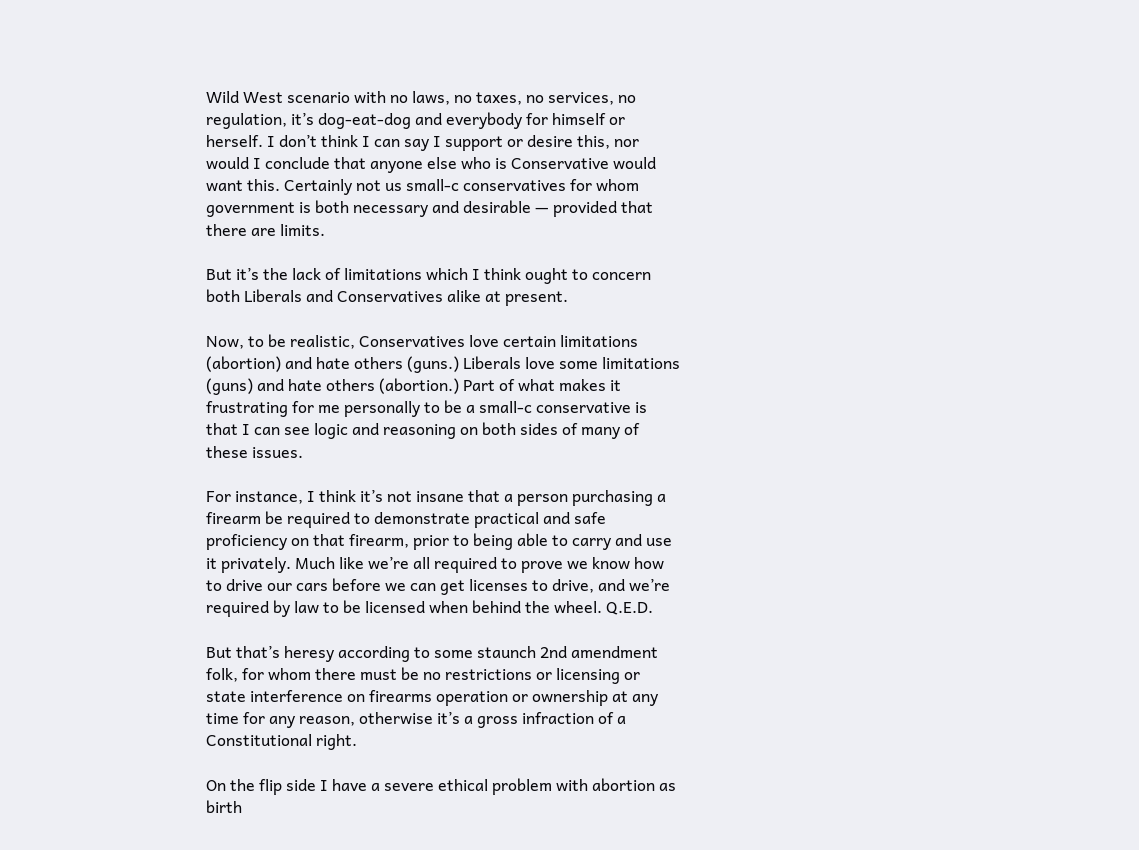Wild West scenario with no laws, no taxes, no services, no regulation, it’s dog-eat-dog and everybody for himself or herself. I don’t think I can say I support or desire this, nor would I conclude that anyone else who is Conservative would want this. Certainly not us small-c conservatives for whom government is both necessary and desirable — provided that there are limits.

But it’s the lack of limitations which I think ought to concern both Liberals and Conservatives alike at present.

Now, to be realistic, Conservatives love certain limitations (abortion) and hate others (guns.) Liberals love some limitations (guns) and hate others (abortion.) Part of what makes it frustrating for me personally to be a small-c conservative is that I can see logic and reasoning on both sides of many of these issues.

For instance, I think it’s not insane that a person purchasing a firearm be required to demonstrate practical and safe proficiency on that firearm, prior to being able to carry and use it privately. Much like we’re all required to prove we know how to drive our cars before we can get licenses to drive, and we’re required by law to be licensed when behind the wheel. Q.E.D.

But that’s heresy according to some staunch 2nd amendment folk, for whom there must be no restrictions or licensing or state interference on firearms operation or ownership at any time for any reason, otherwise it’s a gross infraction of a Constitutional right.

On the flip side I have a severe ethical problem with abortion as birth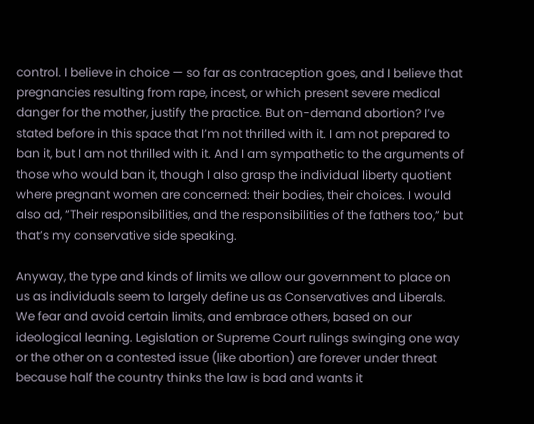control. I believe in choice — so far as contraception goes, and I believe that pregnancies resulting from rape, incest, or which present severe medical danger for the mother, justify the practice. But on-demand abortion? I’ve stated before in this space that I’m not thrilled with it. I am not prepared to ban it, but I am not thrilled with it. And I am sympathetic to the arguments of those who would ban it, though I also grasp the individual liberty quotient where pregnant women are concerned: their bodies, their choices. I would also ad, “Their responsibilities, and the responsibilities of the fathers too,” but that’s my conservative side speaking.

Anyway, the type and kinds of limits we allow our government to place on us as individuals seem to largely define us as Conservatives and Liberals. We fear and avoid certain limits, and embrace others, based on our ideological leaning. Legislation or Supreme Court rulings swinging one way or the other on a contested issue (like abortion) are forever under threat because half the country thinks the law is bad and wants it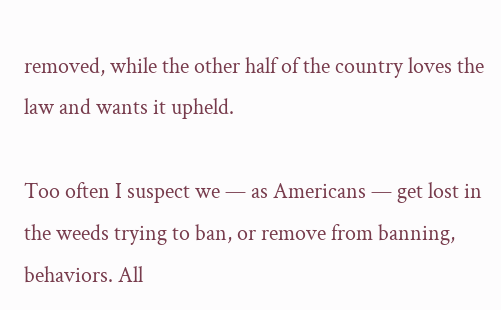removed, while the other half of the country loves the law and wants it upheld.

Too often I suspect we — as Americans — get lost in the weeds trying to ban, or remove from banning, behaviors. All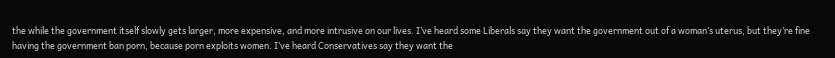the while the government itself slowly gets larger, more expensive, and more intrusive on our lives. I’ve heard some Liberals say they want the government out of a woman’s uterus, but they’re fine having the government ban porn, because porn exploits women. I’ve heard Conservatives say they want the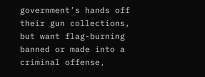government’s hands off their gun collections, but want flag-burning banned or made into a criminal offense,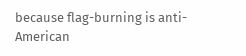because flag-burning is anti-American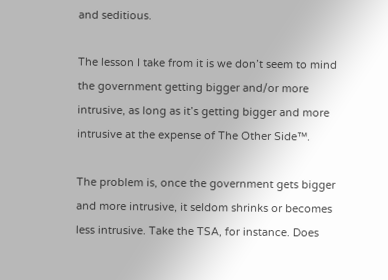and seditious.

The lesson I take from it is we don’t seem to mind the government getting bigger and/or more intrusive, as long as it’s getting bigger and more intrusive at the expense of The Other Side™.

The problem is, once the government gets bigger and more intrusive, it seldom shrinks or becomes less intrusive. Take the TSA, for instance. Does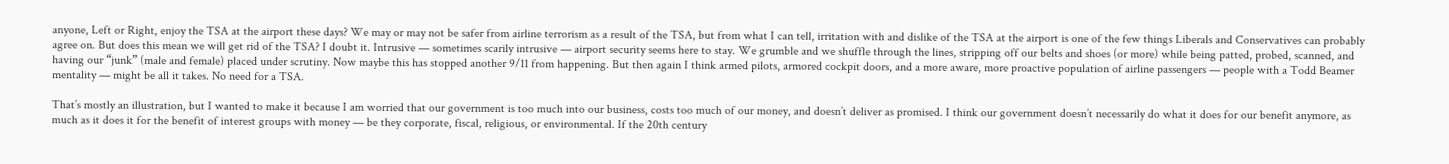anyone, Left or Right, enjoy the TSA at the airport these days? We may or may not be safer from airline terrorism as a result of the TSA, but from what I can tell, irritation with and dislike of the TSA at the airport is one of the few things Liberals and Conservatives can probably agree on. But does this mean we will get rid of the TSA? I doubt it. Intrusive — sometimes scarily intrusive — airport security seems here to stay. We grumble and we shuffle through the lines, stripping off our belts and shoes (or more) while being patted, probed, scanned, and having our “junk” (male and female) placed under scrutiny. Now maybe this has stopped another 9/11 from happening. But then again I think armed pilots, armored cockpit doors, and a more aware, more proactive population of airline passengers — people with a Todd Beamer mentality — might be all it takes. No need for a TSA.

That’s mostly an illustration, but I wanted to make it because I am worried that our government is too much into our business, costs too much of our money, and doesn’t deliver as promised. I think our government doesn’t necessarily do what it does for our benefit anymore, as much as it does it for the benefit of interest groups with money — be they corporate, fiscal, religious, or environmental. If the 20th century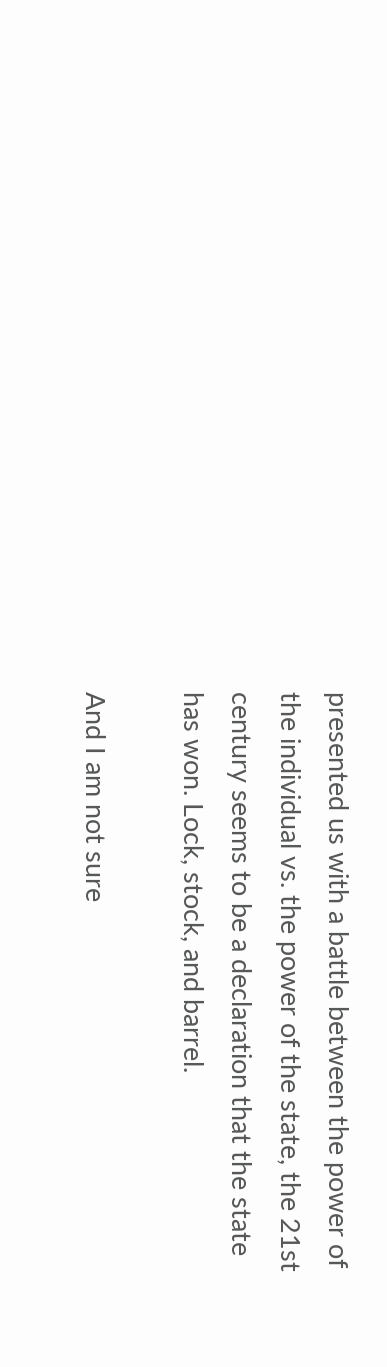presented us with a battle between the power of the individual vs. the power of the state, the 21st century seems to be a declaration that the state has won. Lock, stock, and barrel.

And I am not sure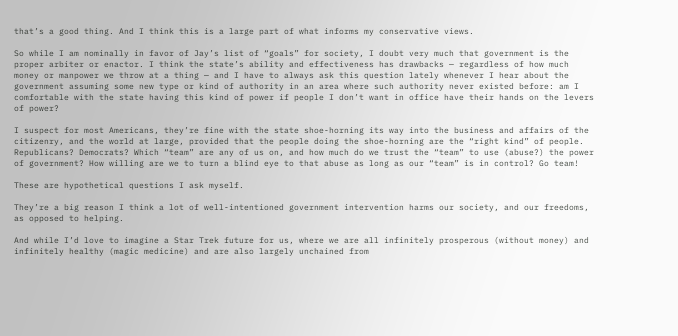that’s a good thing. And I think this is a large part of what informs my conservative views.

So while I am nominally in favor of Jay’s list of “goals” for society, I doubt very much that government is the proper arbiter or enactor. I think the state’s ability and effectiveness has drawbacks — regardless of how much money or manpower we throw at a thing — and I have to always ask this question lately whenever I hear about the government assuming some new type or kind of authority in an area where such authority never existed before: am I comfortable with the state having this kind of power if people I don’t want in office have their hands on the levers of power?

I suspect for most Americans, they’re fine with the state shoe-horning its way into the business and affairs of the citizenry, and the world at large, provided that the people doing the shoe-horning are the “right kind” of people. Republicans? Democrats? Which “team” are any of us on, and how much do we trust the “team” to use (abuse?) the power of government? How willing are we to turn a blind eye to that abuse as long as our “team” is in control? Go team!

These are hypothetical questions I ask myself.

They’re a big reason I think a lot of well-intentioned government intervention harms our society, and our freedoms, as opposed to helping.

And while I’d love to imagine a Star Trek future for us, where we are all infinitely prosperous (without money) and infinitely healthy (magic medicine) and are also largely unchained from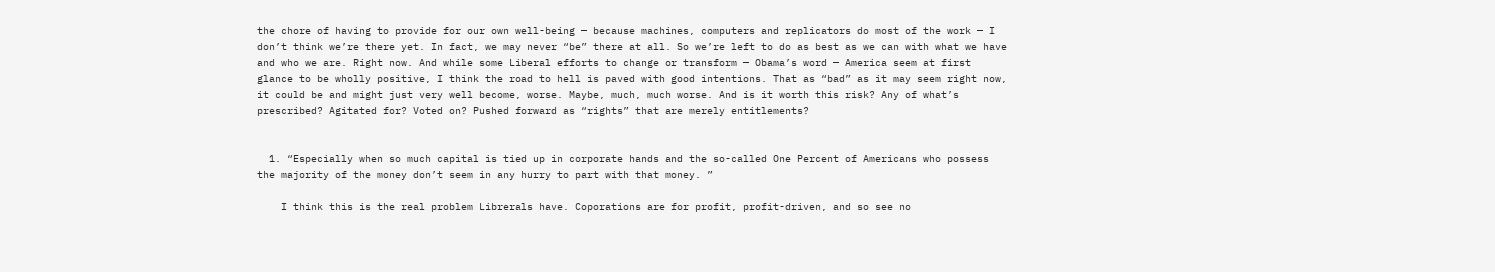the chore of having to provide for our own well-being — because machines, computers and replicators do most of the work — I don’t think we’re there yet. In fact, we may never “be” there at all. So we’re left to do as best as we can with what we have and who we are. Right now. And while some Liberal efforts to change or transform — Obama’s word — America seem at first glance to be wholly positive, I think the road to hell is paved with good intentions. That as “bad” as it may seem right now, it could be and might just very well become, worse. Maybe, much, much worse. And is it worth this risk? Any of what’s prescribed? Agitated for? Voted on? Pushed forward as “rights” that are merely entitlements?


  1. “Especially when so much capital is tied up in corporate hands and the so-called One Percent of Americans who possess the majority of the money don’t seem in any hurry to part with that money. ”

    I think this is the real problem Librerals have. Coporations are for profit, profit-driven, and so see no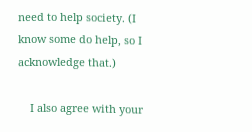need to help society. (I know some do help, so I acknowledge that.)

    I also agree with your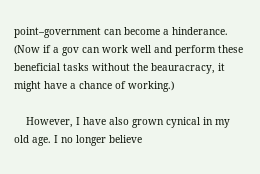point–government can become a hinderance. (Now if a gov can work well and perform these beneficial tasks without the beauracracy, it might have a chance of working.)

    However, I have also grown cynical in my old age. I no longer believe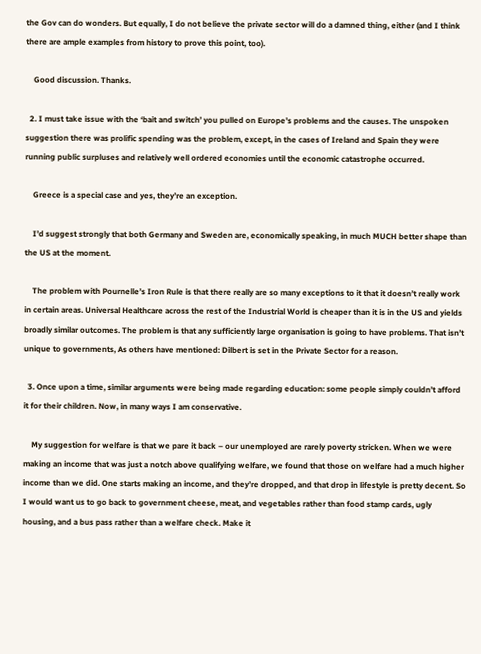the Gov can do wonders. But equally, I do not believe the private sector will do a damned thing, either (and I think there are ample examples from history to prove this point, too).

    Good discussion. Thanks.

  2. I must take issue with the ‘bait and switch’ you pulled on Europe’s problems and the causes. The unspoken suggestion there was prolific spending was the problem, except, in the cases of Ireland and Spain they were running public surpluses and relatively well ordered economies until the economic catastrophe occurred.

    Greece is a special case and yes, they’re an exception.

    I’d suggest strongly that both Germany and Sweden are, economically speaking, in much MUCH better shape than the US at the moment.

    The problem with Pournelle’s Iron Rule is that there really are so many exceptions to it that it doesn’t really work in certain areas. Universal Healthcare across the rest of the Industrial World is cheaper than it is in the US and yields broadly similar outcomes. The problem is that any sufficiently large organisation is going to have problems. That isn’t unique to governments, As others have mentioned: Dilbert is set in the Private Sector for a reason.

  3. Once upon a time, similar arguments were being made regarding education: some people simply couldn’t afford it for their children. Now, in many ways I am conservative.

    My suggestion for welfare is that we pare it back – our unemployed are rarely poverty stricken. When we were making an income that was just a notch above qualifying welfare, we found that those on welfare had a much higher income than we did. One starts making an income, and they’re dropped, and that drop in lifestyle is pretty decent. So I would want us to go back to government cheese, meat, and vegetables rather than food stamp cards, ugly housing, and a bus pass rather than a welfare check. Make it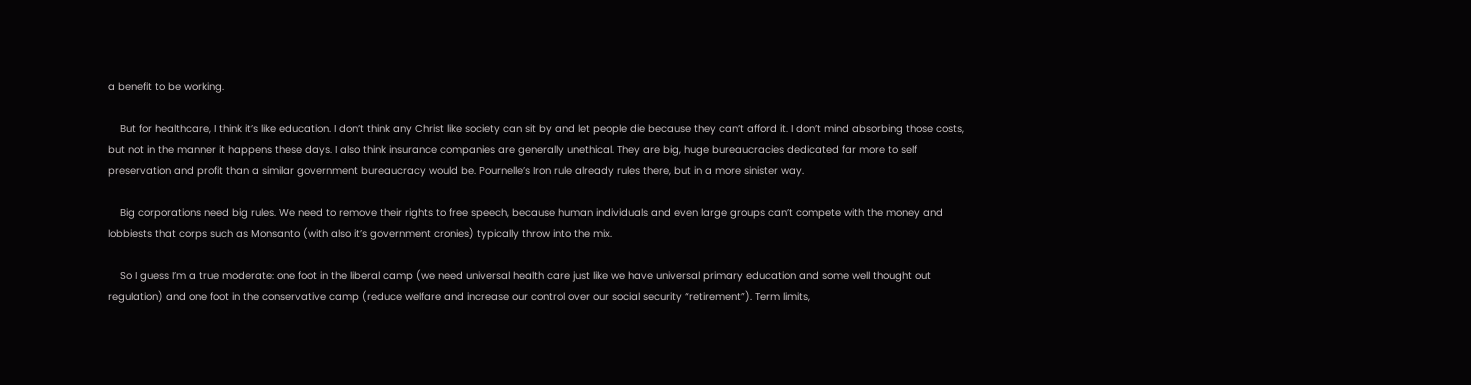a benefit to be working.

    But for healthcare, I think it’s like education. I don’t think any Christ like society can sit by and let people die because they can’t afford it. I don’t mind absorbing those costs, but not in the manner it happens these days. I also think insurance companies are generally unethical. They are big, huge bureaucracies dedicated far more to self preservation and profit than a similar government bureaucracy would be. Pournelle’s Iron rule already rules there, but in a more sinister way.

    Big corporations need big rules. We need to remove their rights to free speech, because human individuals and even large groups can’t compete with the money and lobbiests that corps such as Monsanto (with also it’s government cronies) typically throw into the mix.

    So I guess I’m a true moderate: one foot in the liberal camp (we need universal health care just like we have universal primary education and some well thought out regulation) and one foot in the conservative camp (reduce welfare and increase our control over our social security “retirement”). Term limits,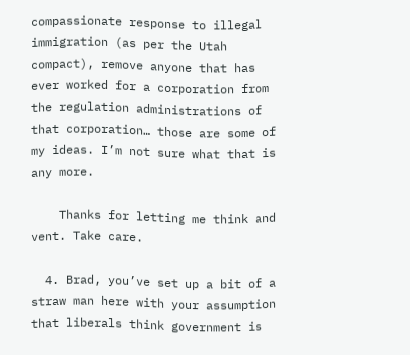compassionate response to illegal immigration (as per the Utah compact), remove anyone that has ever worked for a corporation from the regulation administrations of that corporation… those are some of my ideas. I’m not sure what that is any more.

    Thanks for letting me think and vent. Take care.

  4. Brad, you’ve set up a bit of a straw man here with your assumption that liberals think government is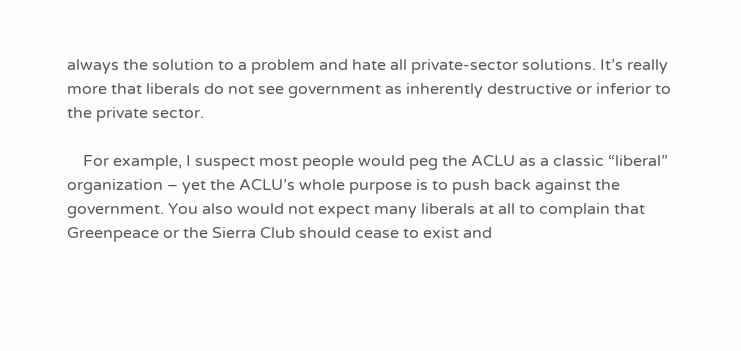always the solution to a problem and hate all private-sector solutions. It’s really more that liberals do not see government as inherently destructive or inferior to the private sector.

    For example, I suspect most people would peg the ACLU as a classic “liberal” organization – yet the ACLU’s whole purpose is to push back against the government. You also would not expect many liberals at all to complain that Greenpeace or the Sierra Club should cease to exist and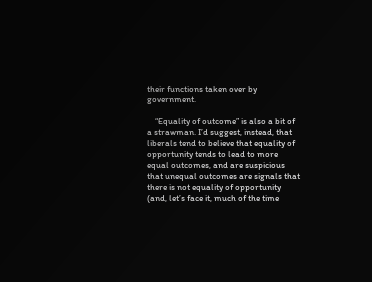their functions taken over by government.

    “Equality of outcome” is also a bit of a strawman. I’d suggest, instead, that liberals tend to believe that equality of opportunity tends to lead to more equal outcomes, and are suspicious that unequal outcomes are signals that there is not equality of opportunity (and, let’s face it, much of the time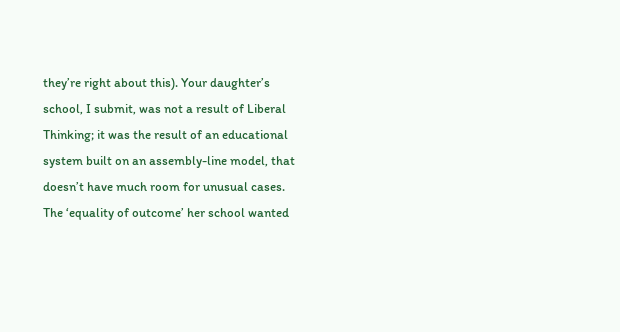they’re right about this). Your daughter’s school, I submit, was not a result of Liberal Thinking; it was the result of an educational system built on an assembly-line model, that doesn’t have much room for unusual cases. The ‘equality of outcome’ her school wanted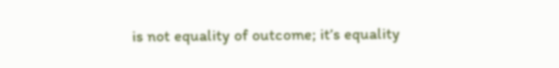is not equality of outcome; it’s equality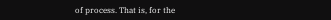of process. That is, for the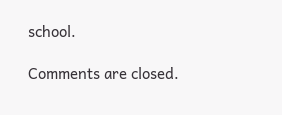school.

Comments are closed.